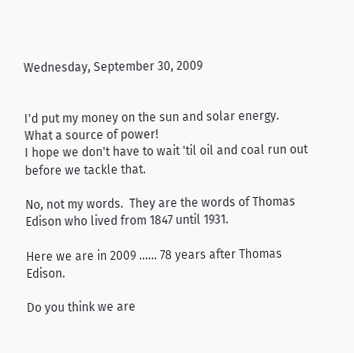Wednesday, September 30, 2009


I'd put my money on the sun and solar energy.
What a source of power!
I hope we don't have to wait 'til oil and coal run out before we tackle that.

No, not my words.  They are the words of Thomas Edison who lived from 1847 until 1931.

Here we are in 2009 ...... 78 years after Thomas Edison.

Do you think we are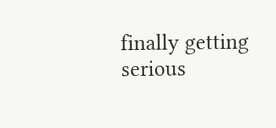finally getting serious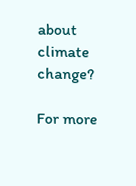about climate change?

For more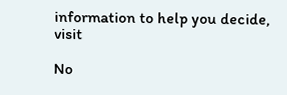information to help you decide, visit

No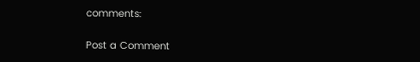comments:

Post a Comment